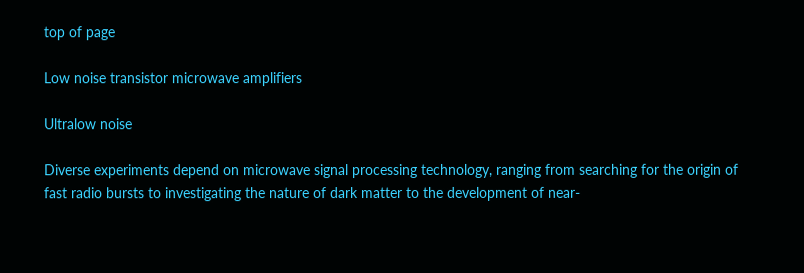top of page

Low noise transistor microwave amplifiers

Ultralow noise

Diverse experiments depend on microwave signal processing technology, ranging from searching for the origin of fast radio bursts to investigating the nature of dark matter to the development of near-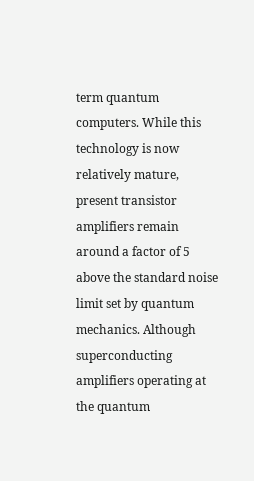term quantum computers. While this technology is now relatively mature, present transistor amplifiers remain around a factor of 5 above the standard noise limit set by quantum mechanics. Although superconducting amplifiers operating at the quantum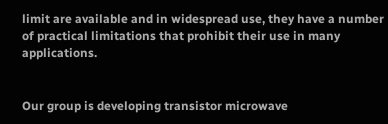limit are available and in widespread use, they have a number of practical limitations that prohibit their use in many applications.


Our group is developing transistor microwave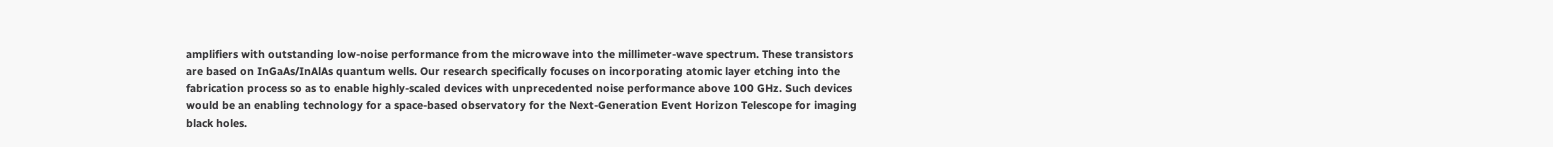amplifiers with outstanding low-noise performance from the microwave into the millimeter-wave spectrum. These transistors are based on InGaAs/InAlAs quantum wells. Our research specifically focuses on incorporating atomic layer etching into the fabrication process so as to enable highly-scaled devices with unprecedented noise performance above 100 GHz. Such devices would be an enabling technology for a space-based observatory for the Next-Generation Event Horizon Telescope for imaging black holes.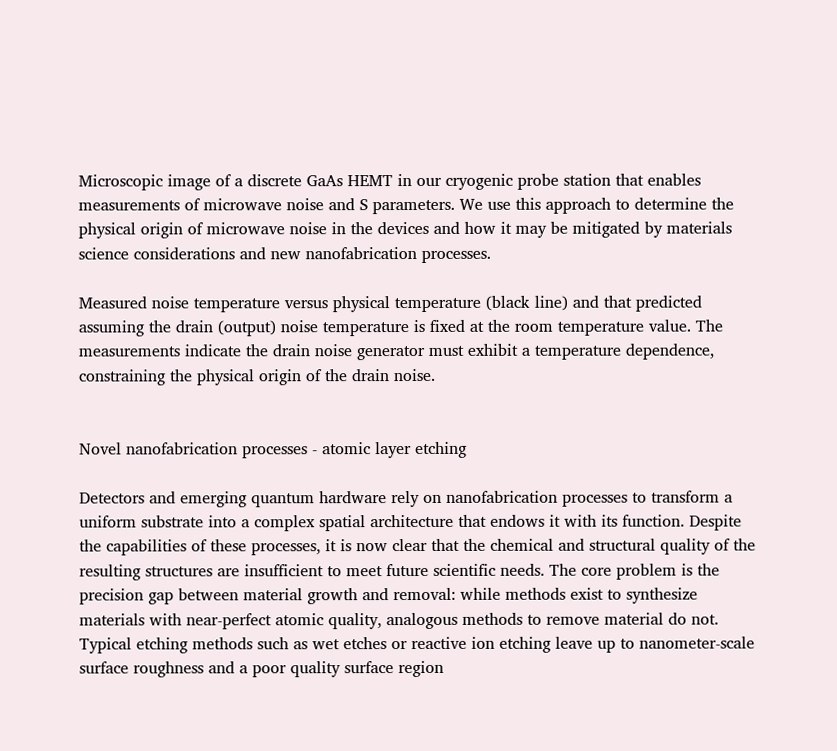Microscopic image of a discrete GaAs HEMT in our cryogenic probe station that enables measurements of microwave noise and S parameters. We use this approach to determine the physical origin of microwave noise in the devices and how it may be mitigated by materials science considerations and new nanofabrication processes.

Measured noise temperature versus physical temperature (black line) and that predicted assuming the drain (output) noise temperature is fixed at the room temperature value. The measurements indicate the drain noise generator must exhibit a temperature dependence, constraining the physical origin of the drain noise.


Novel nanofabrication processes - atomic layer etching

Detectors and emerging quantum hardware rely on nanofabrication processes to transform a uniform substrate into a complex spatial architecture that endows it with its function. Despite the capabilities of these processes, it is now clear that the chemical and structural quality of the resulting structures are insufficient to meet future scientific needs. The core problem is the precision gap between material growth and removal: while methods exist to synthesize materials with near-perfect atomic quality, analogous methods to remove material do not. Typical etching methods such as wet etches or reactive ion etching leave up to nanometer-scale surface roughness and a poor quality surface region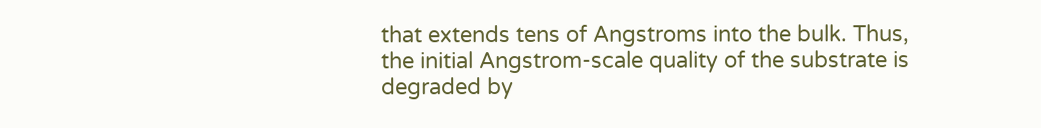that extends tens of Angstroms into the bulk. Thus, the initial Angstrom-scale quality of the substrate is degraded by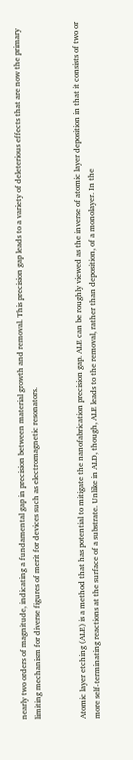nearly two orders of magnitude, indicating a fundamental gap in precision between material growth and removal. This precision gap leads to a variety of deleterious effects that are now the primary limiting mechanism for diverse figures of merit for devices such as electromagnetic resonators.


Atomic layer etching (ALE) is a method that has potential to mitigate the nanofabrication precision gap. ALE can be roughly viewed as the inverse of atomic layer deposition in that it consists of two or more self-terminating reactions at the surface of a substrate. Unlike in ALD, though, ALE leads to the removal, rather than deposition, of a monolayer. In the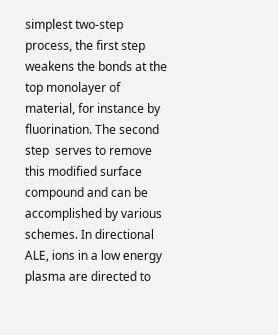simplest two-step process, the first step weakens the bonds at the top monolayer of  material, for instance by fluorination. The second step  serves to remove this modified surface compound and can be accomplished by various schemes. In directional ALE, ions in a low energy plasma are directed to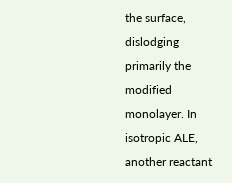the surface, dislodging primarily the modified monolayer. In isotropic ALE, another reactant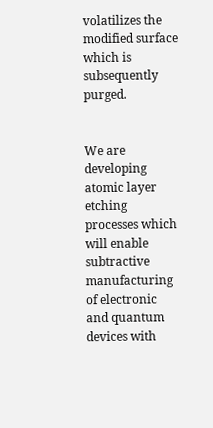volatilizes the modified surface which is subsequently purged.


We are developing atomic layer etching processes which will enable subtractive manufacturing of electronic and quantum devices with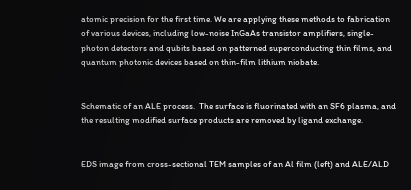atomic precision for the first time. We are applying these methods to fabrication of various devices, including low-noise InGaAs transistor amplifiers, single-photon detectors and qubits based on patterned superconducting thin films, and quantum photonic devices based on thin-film lithium niobate.


Schematic of an ALE process.  The surface is fluorinated with an SF6 plasma, and the resulting modified surface products are removed by ligand exchange.


EDS image from cross-sectional TEM samples of an Al film (left) and ALE/ALD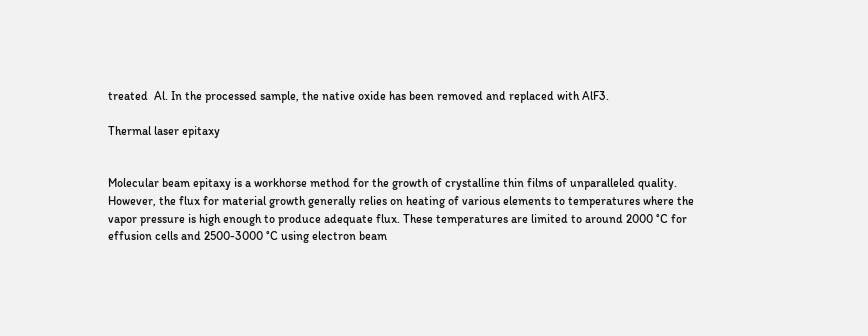treated  Al. In the processed sample, the native oxide has been removed and replaced with AlF3.

Thermal laser epitaxy


Molecular beam epitaxy is a workhorse method for the growth of crystalline thin films of unparalleled quality.  However, the flux for material growth generally relies on heating of various elements to temperatures where the vapor pressure is high enough to produce adequate flux. These temperatures are limited to around 2000 °C for effusion cells and 2500-3000 °C using electron beam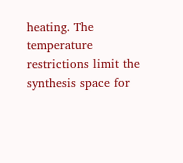heating. The temperature restrictions limit the synthesis space for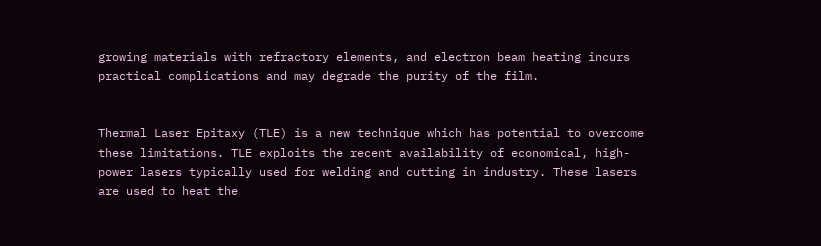growing materials with refractory elements, and electron beam heating incurs practical complications and may degrade the purity of the film.


Thermal Laser Epitaxy (TLE) is a new technique which has potential to overcome these limitations. TLE exploits the recent availability of economical, high-power lasers typically used for welding and cutting in industry. These lasers are used to heat the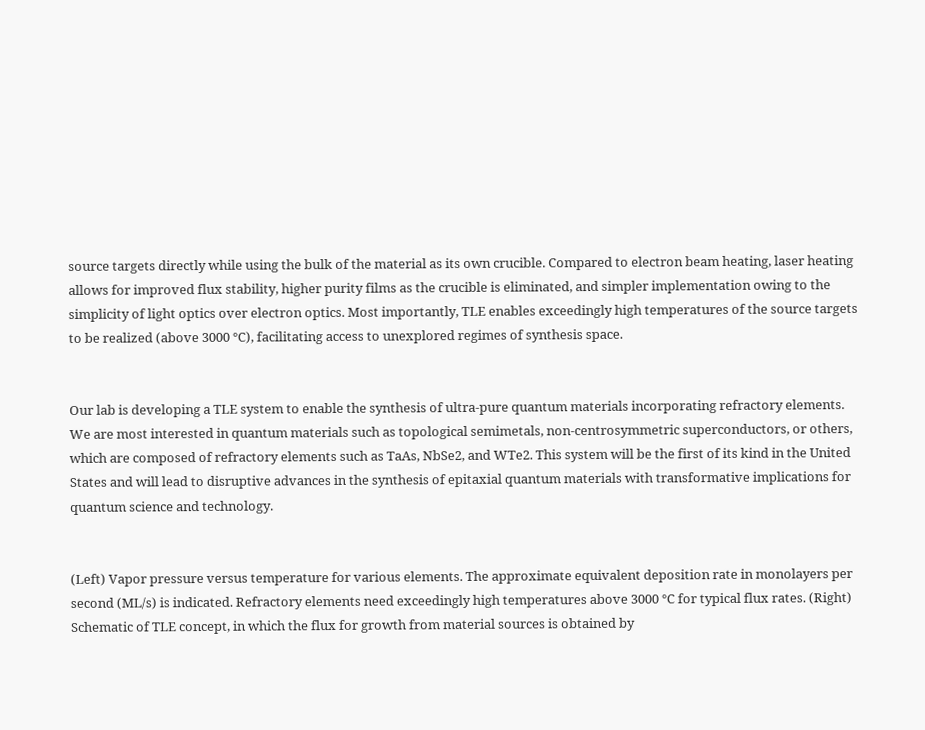source targets directly while using the bulk of the material as its own crucible. Compared to electron beam heating, laser heating allows for improved flux stability, higher purity films as the crucible is eliminated, and simpler implementation owing to the simplicity of light optics over electron optics. Most importantly, TLE enables exceedingly high temperatures of the source targets to be realized (above 3000 °C), facilitating access to unexplored regimes of synthesis space.


Our lab is developing a TLE system to enable the synthesis of ultra-pure quantum materials incorporating refractory elements. We are most interested in quantum materials such as topological semimetals, non-centrosymmetric superconductors, or others, which are composed of refractory elements such as TaAs, NbSe2, and WTe2. This system will be the first of its kind in the United States and will lead to disruptive advances in the synthesis of epitaxial quantum materials with transformative implications for quantum science and technology.


(Left) Vapor pressure versus temperature for various elements. The approximate equivalent deposition rate in monolayers per second (ML/s) is indicated. Refractory elements need exceedingly high temperatures above 3000 °C for typical flux rates. (Right) Schematic of TLE concept, in which the flux for growth from material sources is obtained by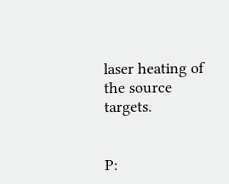laser heating of the source targets.


P: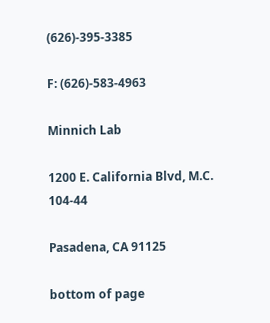(626)-395-3385

F: (626)-583-4963

Minnich Lab

1200 E. California Blvd, M.C. 104-44

Pasadena, CA 91125

bottom of page